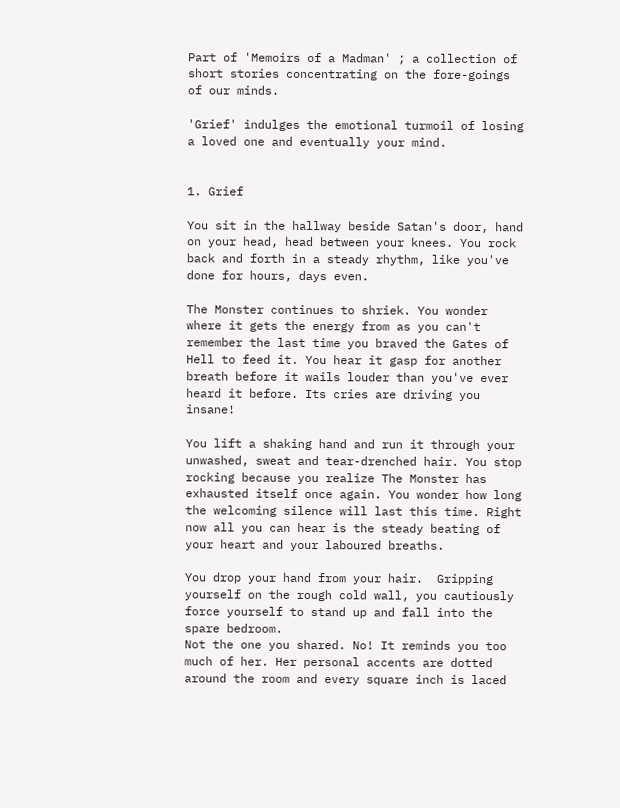Part of 'Memoirs of a Madman' ; a collection of short stories concentrating on the fore-goings of our minds.

'Grief' indulges the emotional turmoil of losing a loved one and eventually your mind.


1. Grief

You sit in the hallway beside Satan's door, hand on your head, head between your knees. You rock back and forth in a steady rhythm, like you've done for hours, days even.

The Monster continues to shriek. You wonder where it gets the energy from as you can't remember the last time you braved the Gates of Hell to feed it. You hear it gasp for another breath before it wails louder than you've ever heard it before. Its cries are driving you insane!

You lift a shaking hand and run it through your unwashed, sweat and tear-drenched hair. You stop rocking because you realize The Monster has exhausted itself once again. You wonder how long the welcoming silence will last this time. Right now all you can hear is the steady beating of your heart and your laboured breaths.

You drop your hand from your hair.  Gripping yourself on the rough cold wall, you cautiously force yourself to stand up and fall into the spare bedroom.
Not the one you shared. No! It reminds you too much of her. Her personal accents are dotted around the room and every square inch is laced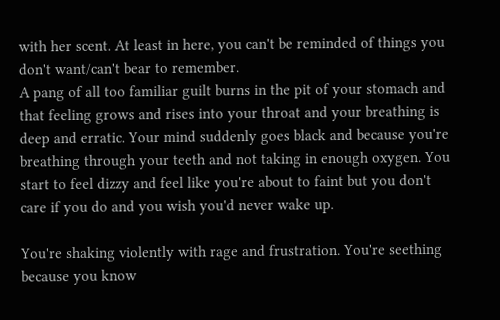with her scent. At least in here, you can't be reminded of things you don't want/can't bear to remember.
A pang of all too familiar guilt burns in the pit of your stomach and that feeling grows and rises into your throat and your breathing is deep and erratic. Your mind suddenly goes black and because you're breathing through your teeth and not taking in enough oxygen. You start to feel dizzy and feel like you're about to faint but you don't care if you do and you wish you'd never wake up.

You're shaking violently with rage and frustration. You're seething because you know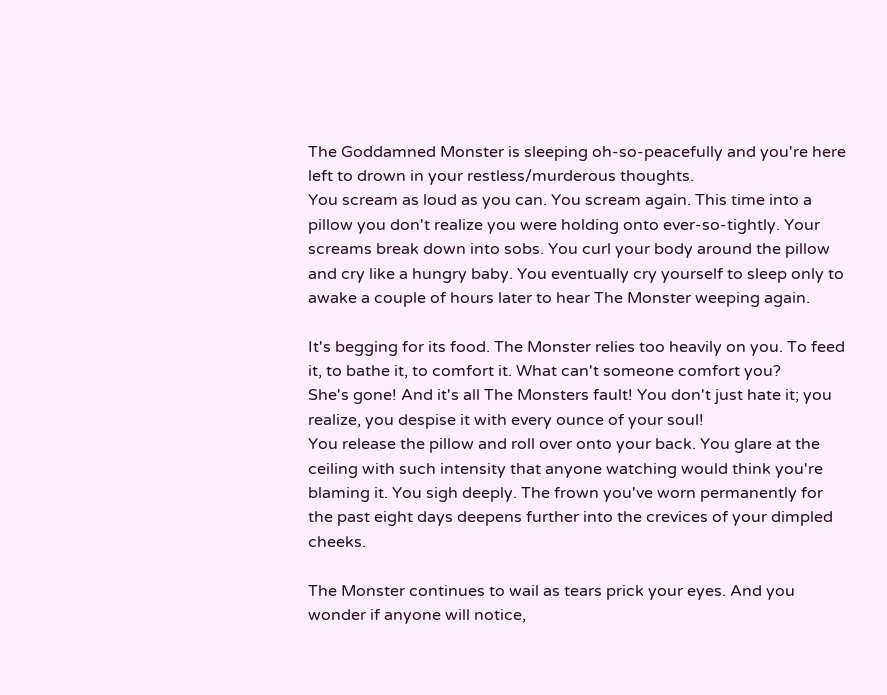The Goddamned Monster is sleeping oh-so-peacefully and you're here left to drown in your restless/murderous thoughts.
You scream as loud as you can. You scream again. This time into a pillow you don't realize you were holding onto ever-so-tightly. Your screams break down into sobs. You curl your body around the pillow and cry like a hungry baby. You eventually cry yourself to sleep only to awake a couple of hours later to hear The Monster weeping again.

It's begging for its food. The Monster relies too heavily on you. To feed it, to bathe it, to comfort it. What can't someone comfort you?
She's gone! And it's all The Monsters fault! You don't just hate it; you realize, you despise it with every ounce of your soul!
You release the pillow and roll over onto your back. You glare at the ceiling with such intensity that anyone watching would think you're blaming it. You sigh deeply. The frown you've worn permanently for the past eight days deepens further into the crevices of your dimpled cheeks.

The Monster continues to wail as tears prick your eyes. And you wonder if anyone will notice,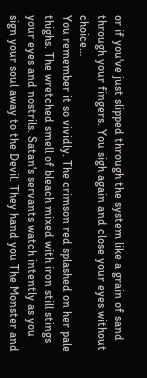or if you've just slipped through the system like a grain of sand through your fingers. You sigh again and close your eyes without choice…
You remember it so vividly. The crimson red splashed on her pale thighs. The wretched smell of bleach mixed with iron still stings your eyes and nostrils. Satan's servants watch intently as you sign your soul away to the Devil. They hand you The Monster and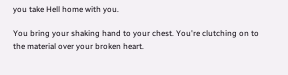you take Hell home with you.

You bring your shaking hand to your chest. You're clutching on to the material over your broken heart.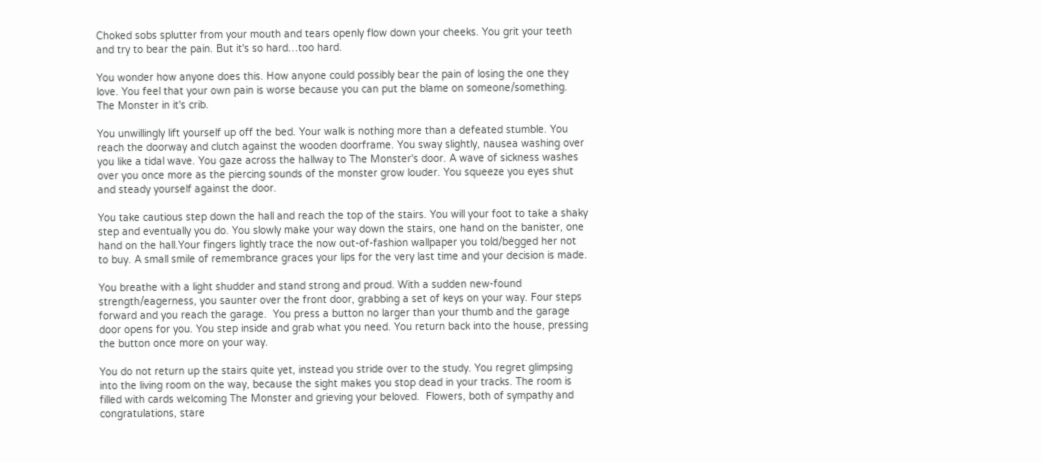Choked sobs splutter from your mouth and tears openly flow down your cheeks. You grit your teeth and try to bear the pain. But it's so hard…too hard.

You wonder how anyone does this. How anyone could possibly bear the pain of losing the one they love. You feel that your own pain is worse because you can put the blame on someone/something. The Monster in it's crib.

You unwillingly lift yourself up off the bed. Your walk is nothing more than a defeated stumble. You reach the doorway and clutch against the wooden doorframe. You sway slightly, nausea washing over you like a tidal wave. You gaze across the hallway to The Monster's door. A wave of sickness washes over you once more as the piercing sounds of the monster grow louder. You squeeze you eyes shut and steady yourself against the door.

You take cautious step down the hall and reach the top of the stairs. You will your foot to take a shaky step and eventually you do. You slowly make your way down the stairs, one hand on the banister, one hand on the hall.Your fingers lightly trace the now out-of-fashion wallpaper you told/begged her not to buy. A small smile of remembrance graces your lips for the very last time and your decision is made.

You breathe with a light shudder and stand strong and proud. With a sudden new-found strength/eagerness, you saunter over the front door, grabbing a set of keys on your way. Four steps forward and you reach the garage.  You press a button no larger than your thumb and the garage door opens for you. You step inside and grab what you need. You return back into the house, pressing the button once more on your way.

You do not return up the stairs quite yet, instead you stride over to the study. You regret glimpsing into the living room on the way, because the sight makes you stop dead in your tracks. The room is filled with cards welcoming The Monster and grieving your beloved.  Flowers, both of sympathy and congratulations, stare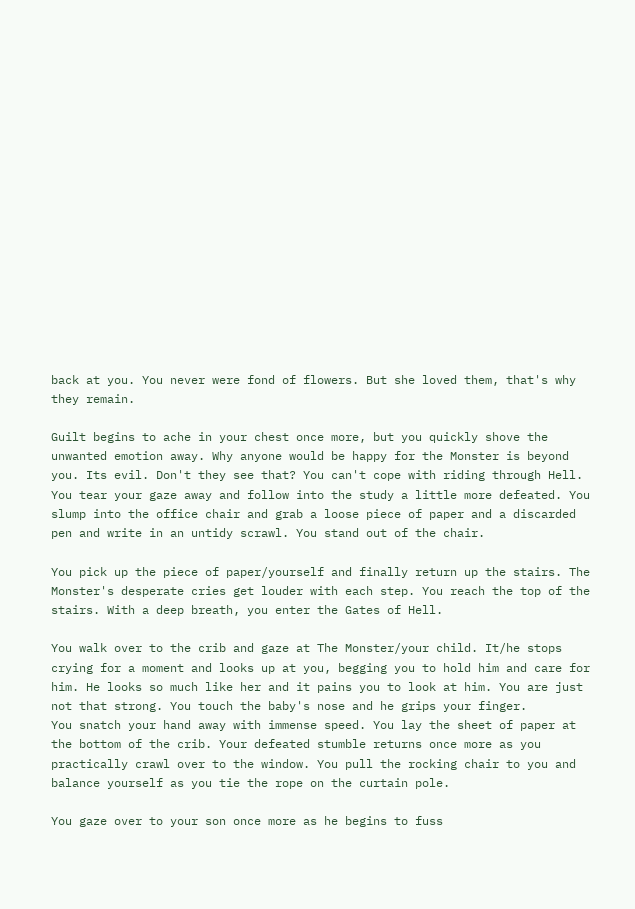back at you. You never were fond of flowers. But she loved them, that's why they remain.

Guilt begins to ache in your chest once more, but you quickly shove the unwanted emotion away. Why anyone would be happy for the Monster is beyond you. Its evil. Don't they see that? You can't cope with riding through Hell.
You tear your gaze away and follow into the study a little more defeated. You slump into the office chair and grab a loose piece of paper and a discarded pen and write in an untidy scrawl. You stand out of the chair.

You pick up the piece of paper/yourself and finally return up the stairs. The Monster's desperate cries get louder with each step. You reach the top of the stairs. With a deep breath, you enter the Gates of Hell.

You walk over to the crib and gaze at The Monster/your child. It/he stops crying for a moment and looks up at you, begging you to hold him and care for him. He looks so much like her and it pains you to look at him. You are just not that strong. You touch the baby's nose and he grips your finger.
You snatch your hand away with immense speed. You lay the sheet of paper at the bottom of the crib. Your defeated stumble returns once more as you practically crawl over to the window. You pull the rocking chair to you and balance yourself as you tie the rope on the curtain pole.

You gaze over to your son once more as he begins to fuss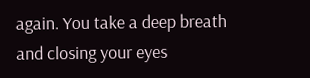again. You take a deep breath and closing your eyes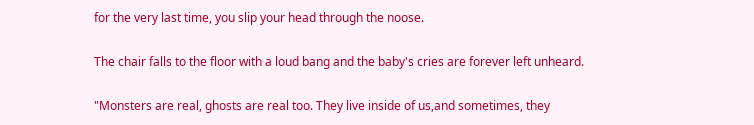for the very last time, you slip your head through the noose.

The chair falls to the floor with a loud bang and the baby's cries are forever left unheard.

"Monsters are real, ghosts are real too. They live inside of us,and sometimes, they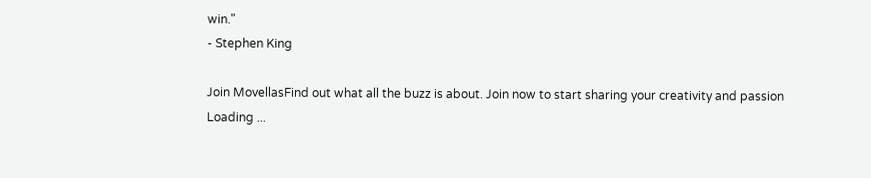win."
- Stephen King

Join MovellasFind out what all the buzz is about. Join now to start sharing your creativity and passion
Loading ...